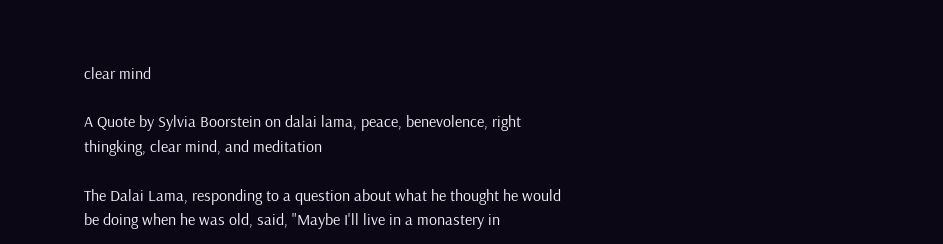clear mind

A Quote by Sylvia Boorstein on dalai lama, peace, benevolence, right thingking, clear mind, and meditation

The Dalai Lama, responding to a question about what he thought he would be doing when he was old, said, "Maybe I'll live in a monastery in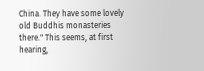China. They have some lovely old Buddhis monasteries there." This seems, at first hearing,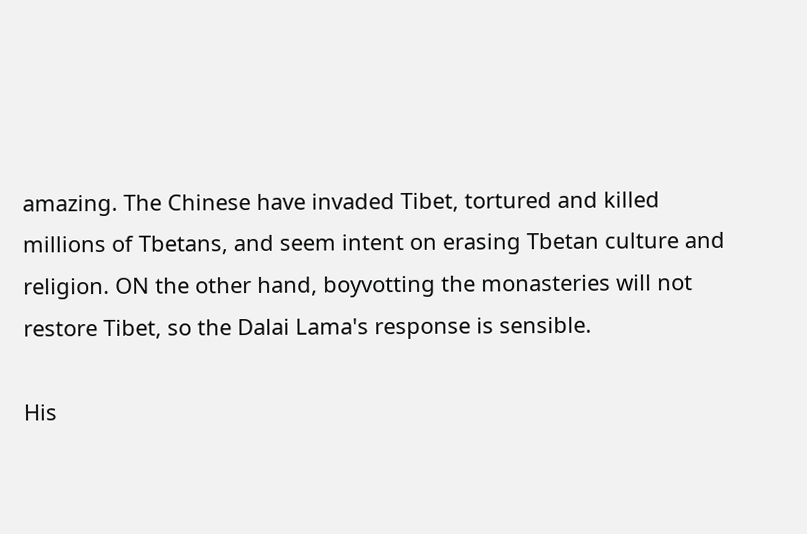amazing. The Chinese have invaded Tibet, tortured and killed millions of Tbetans, and seem intent on erasing Tbetan culture and religion. ON the other hand, boyvotting the monasteries will not restore Tibet, so the Dalai Lama's response is sensible.

His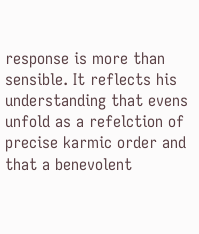response is more than sensible. It reflects his understanding that evens unfold as a refelction of precise karmic order and that a benevolent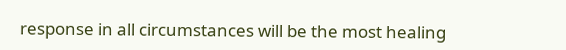response in all circumstances will be the most healing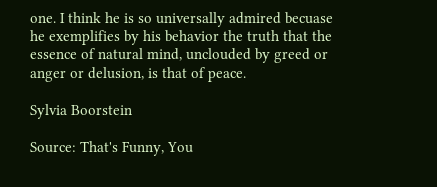one. I think he is so universally admired becuase he exemplifies by his behavior the truth that the essence of natural mind, unclouded by greed or anger or delusion, is that of peace.

Sylvia Boorstein

Source: That's Funny, You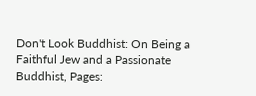Don't Look Buddhist: On Being a Faithful Jew and a Passionate Buddhist, Pages: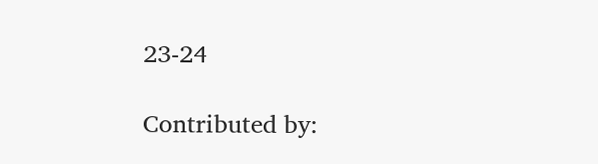23-24

Contributed by: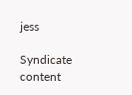jess

Syndicate content